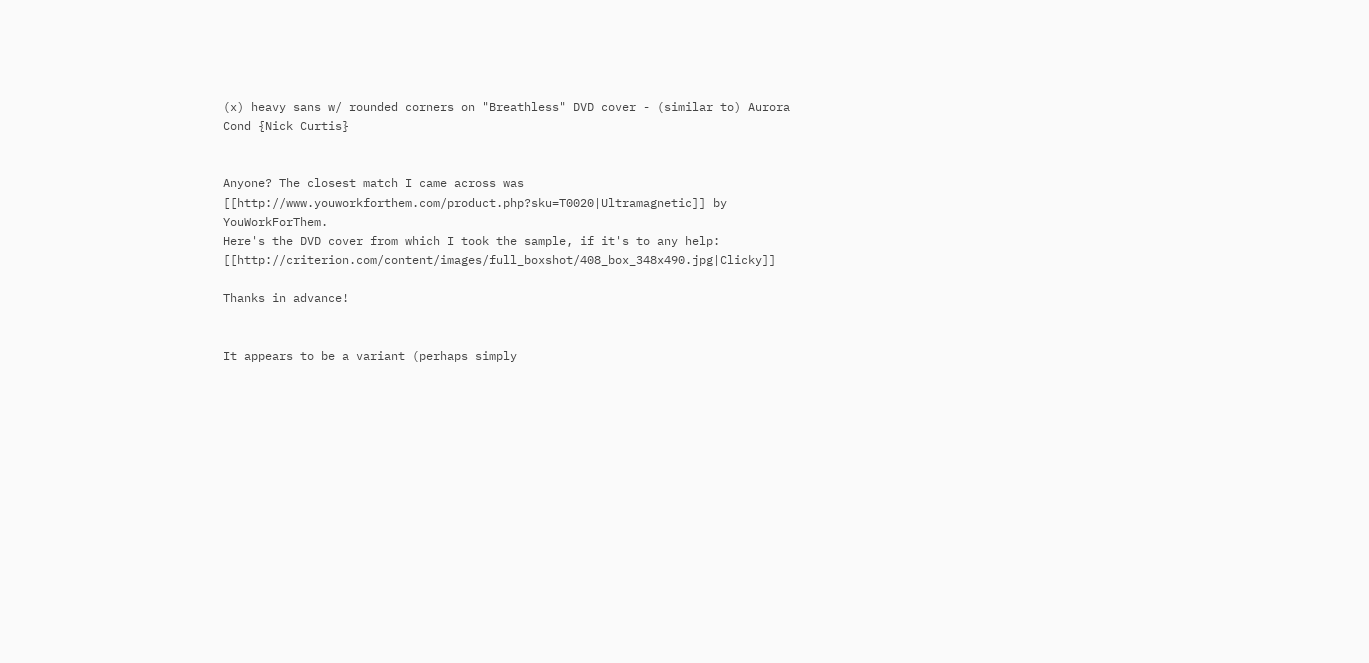(x) heavy sans w/ rounded corners on "Breathless" DVD cover - (similar to) Aurora Cond {Nick Curtis}


Anyone? The closest match I came across was [[http://www.youworkforthem.com/product.php?sku=T0020|Ultramagnetic]] by YouWorkForThem.
Here's the DVD cover from which I took the sample, if it's to any help: [[http://criterion.com/content/images/full_boxshot/408_box_348x490.jpg|Clicky]]

Thanks in advance!


It appears to be a variant (perhaps simply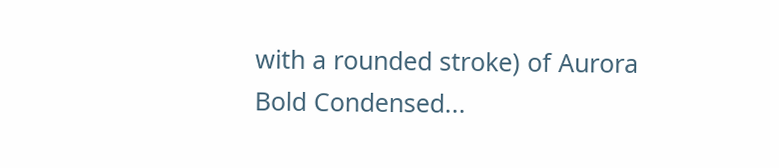with a rounded stroke) of Aurora Bold Condensed...